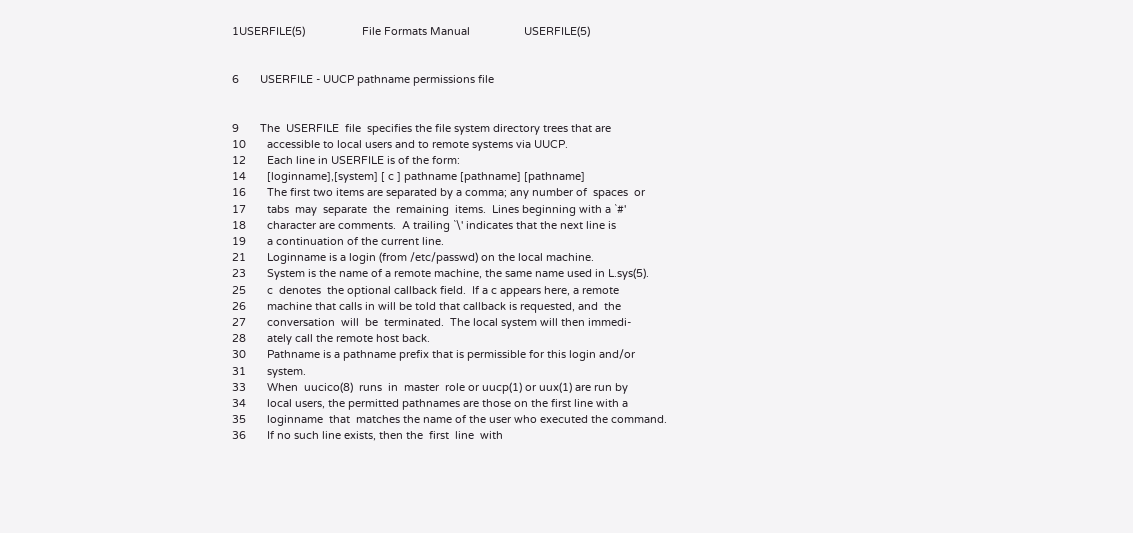1USERFILE(5)                   File Formats Manual                  USERFILE(5)


6       USERFILE - UUCP pathname permissions file


9       The  USERFILE  file  specifies the file system directory trees that are
10       accessible to local users and to remote systems via UUCP.
12       Each line in USERFILE is of the form:
14       [loginname],[system] [ c ] pathname [pathname] [pathname]
16       The first two items are separated by a comma; any number of  spaces  or
17       tabs  may  separate  the  remaining  items.  Lines beginning with a `#'
18       character are comments.  A trailing `\' indicates that the next line is
19       a continuation of the current line.
21       Loginname is a login (from /etc/passwd) on the local machine.
23       System is the name of a remote machine, the same name used in L.sys(5).
25       c  denotes  the optional callback field.  If a c appears here, a remote
26       machine that calls in will be told that callback is requested, and  the
27       conversation  will  be  terminated.  The local system will then immedi‐
28       ately call the remote host back.
30       Pathname is a pathname prefix that is permissible for this login and/or
31       system.
33       When  uucico(8)  runs  in  master  role or uucp(1) or uux(1) are run by
34       local users, the permitted pathnames are those on the first line with a
35       loginname  that  matches the name of the user who executed the command.
36       If no such line exists, then the  first  line  with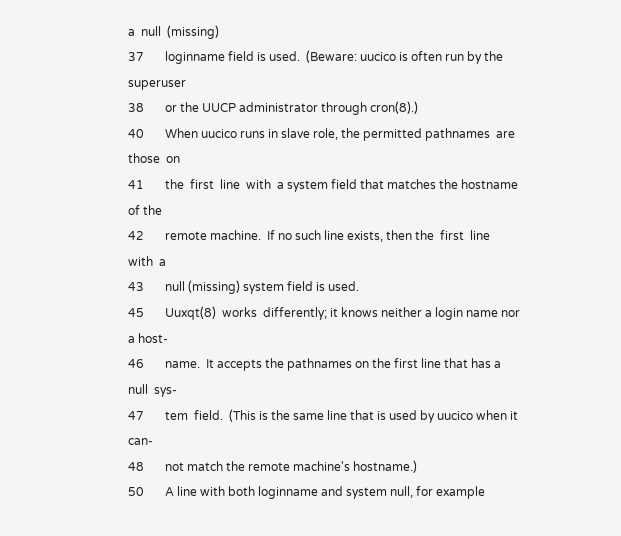a  null  (missing)
37       loginname field is used.  (Beware: uucico is often run by the superuser
38       or the UUCP administrator through cron(8).)
40       When uucico runs in slave role, the permitted pathnames  are  those  on
41       the  first  line  with  a system field that matches the hostname of the
42       remote machine.  If no such line exists, then the  first  line  with  a
43       null (missing) system field is used.
45       Uuxqt(8)  works  differently; it knows neither a login name nor a host‐
46       name.  It accepts the pathnames on the first line that has a null  sys‐
47       tem  field.  (This is the same line that is used by uucico when it can‐
48       not match the remote machine's hostname.)
50       A line with both loginname and system null, for example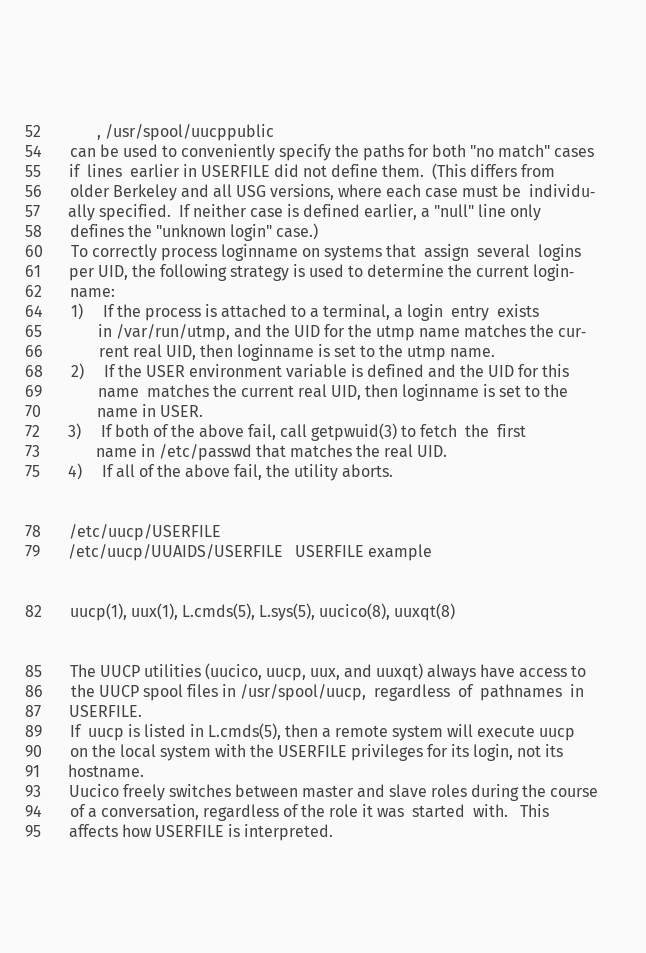52              , /usr/spool/uucppublic
54       can be used to conveniently specify the paths for both "no match" cases
55       if  lines  earlier in USERFILE did not define them.  (This differs from
56       older Berkeley and all USG versions, where each case must be  individu‐
57       ally specified.  If neither case is defined earlier, a "null" line only
58       defines the "unknown login" case.)
60       To correctly process loginname on systems that  assign  several  logins
61       per UID, the following strategy is used to determine the current login‐
62       name:
64       1)     If the process is attached to a terminal, a login  entry  exists
65              in /var/run/utmp, and the UID for the utmp name matches the cur‐
66              rent real UID, then loginname is set to the utmp name.
68       2)     If the USER environment variable is defined and the UID for this
69              name  matches the current real UID, then loginname is set to the
70              name in USER.
72       3)     If both of the above fail, call getpwuid(3) to fetch  the  first
73              name in /etc/passwd that matches the real UID.
75       4)     If all of the above fail, the utility aborts.


78       /etc/uucp/USERFILE
79       /etc/uucp/UUAIDS/USERFILE   USERFILE example


82       uucp(1), uux(1), L.cmds(5), L.sys(5), uucico(8), uuxqt(8)


85       The UUCP utilities (uucico, uucp, uux, and uuxqt) always have access to
86       the UUCP spool files in /usr/spool/uucp,  regardless  of  pathnames  in
87       USERFILE.
89       If  uucp is listed in L.cmds(5), then a remote system will execute uucp
90       on the local system with the USERFILE privileges for its login, not its
91       hostname.
93       Uucico freely switches between master and slave roles during the course
94       of a conversation, regardless of the role it was  started  with.   This
95       affects how USERFILE is interpreted.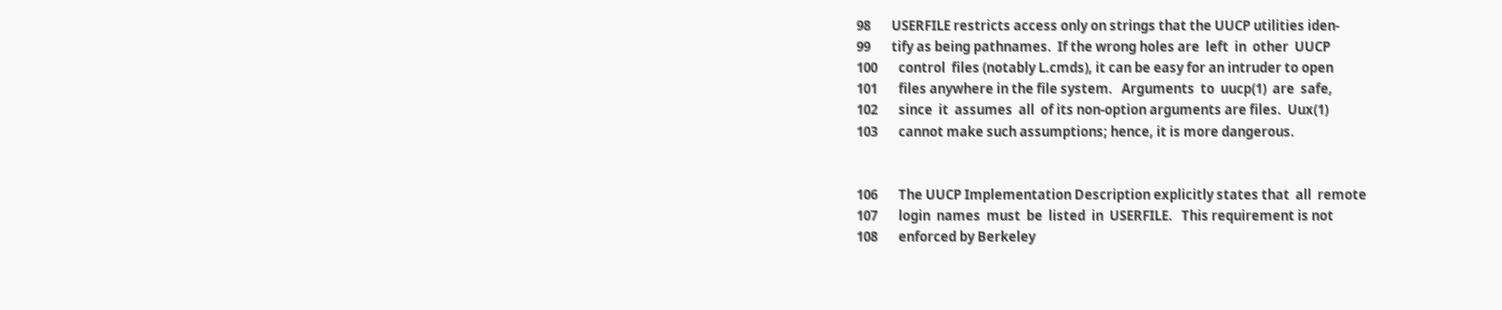98       USERFILE restricts access only on strings that the UUCP utilities iden‐
99       tify as being pathnames.  If the wrong holes are  left  in  other  UUCP
100       control  files (notably L.cmds), it can be easy for an intruder to open
101       files anywhere in the file system.   Arguments  to  uucp(1)  are  safe,
102       since  it  assumes  all  of its non-option arguments are files.  Uux(1)
103       cannot make such assumptions; hence, it is more dangerous.


106       The UUCP Implementation Description explicitly states that  all  remote
107       login  names  must  be  listed  in  USERFILE.   This requirement is not
108       enforced by Berkeley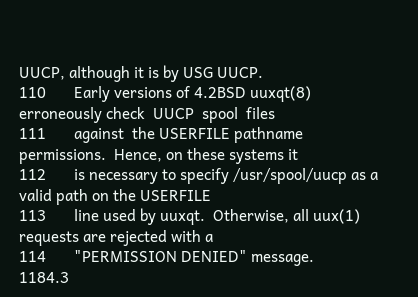UUCP, although it is by USG UUCP.
110       Early versions of 4.2BSD uuxqt(8) erroneously check  UUCP  spool  files
111       against  the USERFILE pathname permissions.  Hence, on these systems it
112       is necessary to specify /usr/spool/uucp as a valid path on the USERFILE
113       line used by uuxqt.  Otherwise, all uux(1) requests are rejected with a
114       "PERMISSION DENIED" message.
1184.3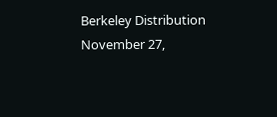Berkeley Distribution      November 27,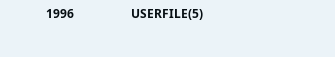1996                   USERFILE(5)